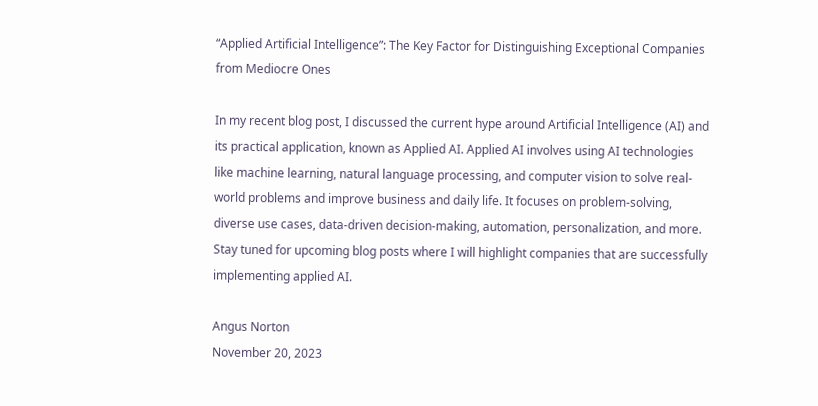“Applied Artificial Intelligence”: The Key Factor for Distinguishing Exceptional Companies from Mediocre Ones

In my recent blog post, I discussed the current hype around Artificial Intelligence (AI) and its practical application, known as Applied AI. Applied AI involves using AI technologies like machine learning, natural language processing, and computer vision to solve real-world problems and improve business and daily life. It focuses on problem-solving, diverse use cases, data-driven decision-making, automation, personalization, and more. Stay tuned for upcoming blog posts where I will highlight companies that are successfully implementing applied AI.

Angus Norton
November 20, 2023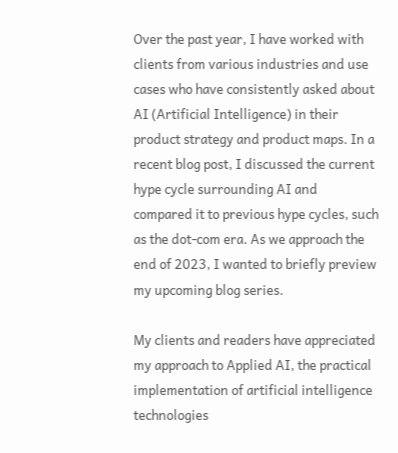Over the past year, I have worked with clients from various industries and use cases who have consistently asked about AI (Artificial Intelligence) in their product strategy and product maps. In a recent blog post, I discussed the current hype cycle surrounding AI and compared it to previous hype cycles, such as the dot-com era. As we approach the end of 2023, I wanted to briefly preview my upcoming blog series.

My clients and readers have appreciated my approach to Applied AI, the practical implementation of artificial intelligence technologies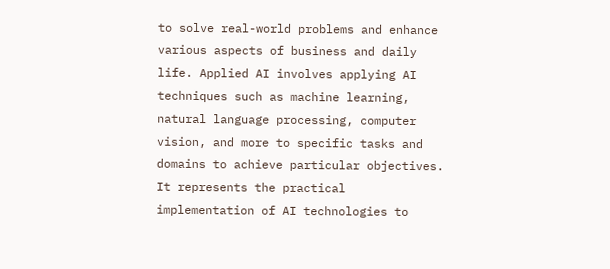to solve real-world problems and enhance various aspects of business and daily life. Applied AI involves applying AI techniques such as machine learning, natural language processing, computer vision, and more to specific tasks and domains to achieve particular objectives. It represents the practical implementation of AI technologies to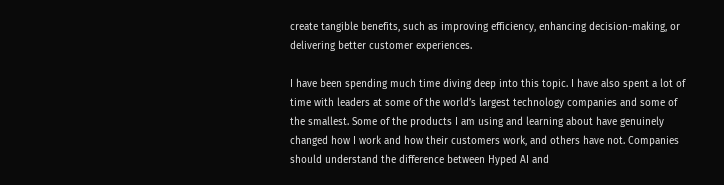create tangible benefits, such as improving efficiency, enhancing decision-making, or delivering better customer experiences.

I have been spending much time diving deep into this topic. I have also spent a lot of time with leaders at some of the world’s largest technology companies and some of the smallest. Some of the products I am using and learning about have genuinely changed how I work and how their customers work, and others have not. Companies should understand the difference between Hyped AI and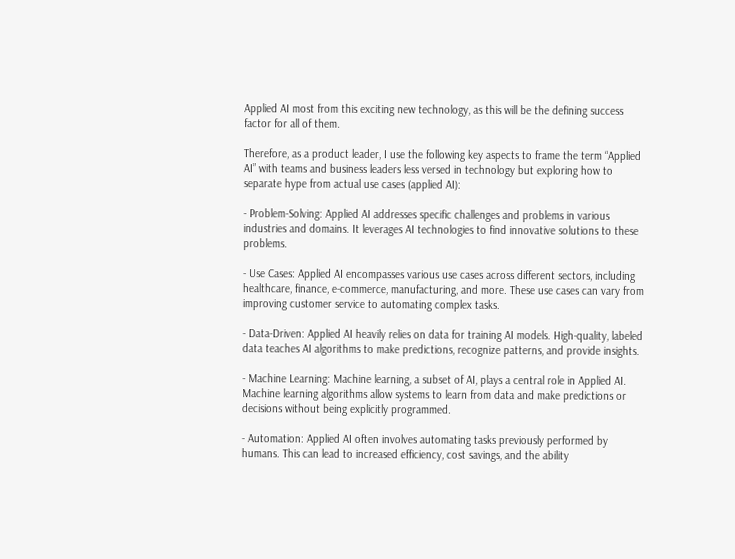Applied AI most from this exciting new technology, as this will be the defining success factor for all of them.

Therefore, as a product leader, I use the following key aspects to frame the term “Applied AI” with teams and business leaders less versed in technology but exploring how to separate hype from actual use cases (applied AI):

- Problem-Solving: Applied AI addresses specific challenges and problems in various industries and domains. It leverages AI technologies to find innovative solutions to these problems.

- Use Cases: Applied AI encompasses various use cases across different sectors, including healthcare, finance, e-commerce, manufacturing, and more. These use cases can vary from improving customer service to automating complex tasks.

- Data-Driven: Applied AI heavily relies on data for training AI models. High-quality, labeled data teaches AI algorithms to make predictions, recognize patterns, and provide insights.

- Machine Learning: Machine learning, a subset of AI, plays a central role in Applied AI. Machine learning algorithms allow systems to learn from data and make predictions or decisions without being explicitly programmed.

- Automation: Applied AI often involves automating tasks previously performed by humans. This can lead to increased efficiency, cost savings, and the ability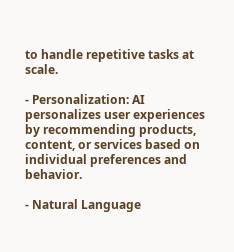to handle repetitive tasks at scale.

- Personalization: AI personalizes user experiences by recommending products, content, or services based on individual preferences and behavior.

- Natural Language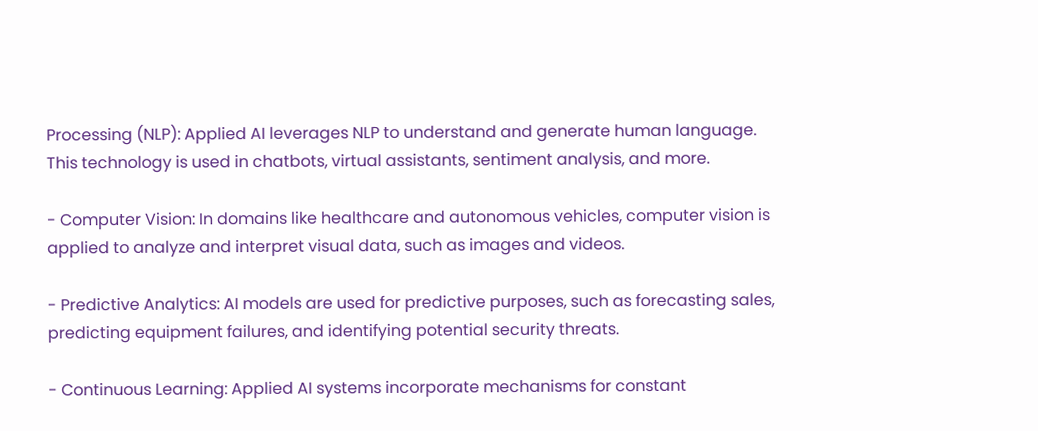Processing (NLP): Applied AI leverages NLP to understand and generate human language. This technology is used in chatbots, virtual assistants, sentiment analysis, and more.

- Computer Vision: In domains like healthcare and autonomous vehicles, computer vision is applied to analyze and interpret visual data, such as images and videos.

- Predictive Analytics: AI models are used for predictive purposes, such as forecasting sales, predicting equipment failures, and identifying potential security threats.

- Continuous Learning: Applied AI systems incorporate mechanisms for constant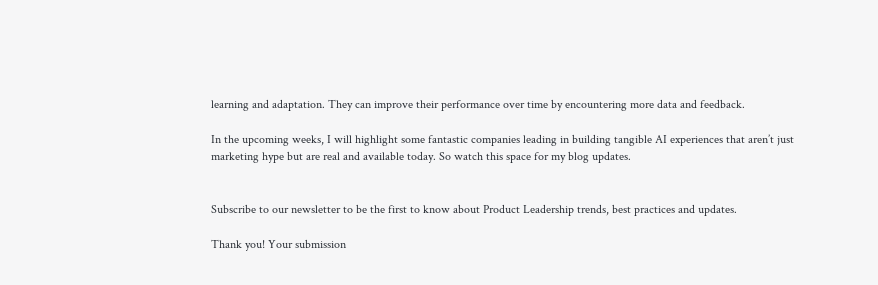learning and adaptation. They can improve their performance over time by encountering more data and feedback.

In the upcoming weeks, I will highlight some fantastic companies leading in building tangible AI experiences that aren’t just marketing hype but are real and available today. So watch this space for my blog updates.


Subscribe to our newsletter to be the first to know about Product Leadership trends, best practices and updates.

Thank you! Your submission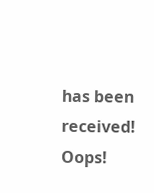has been received!
Oops!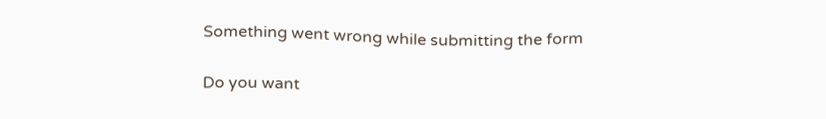Something went wrong while submitting the form

Do you want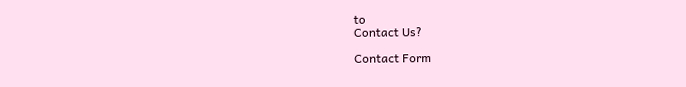to
Contact Us?

Contact Form